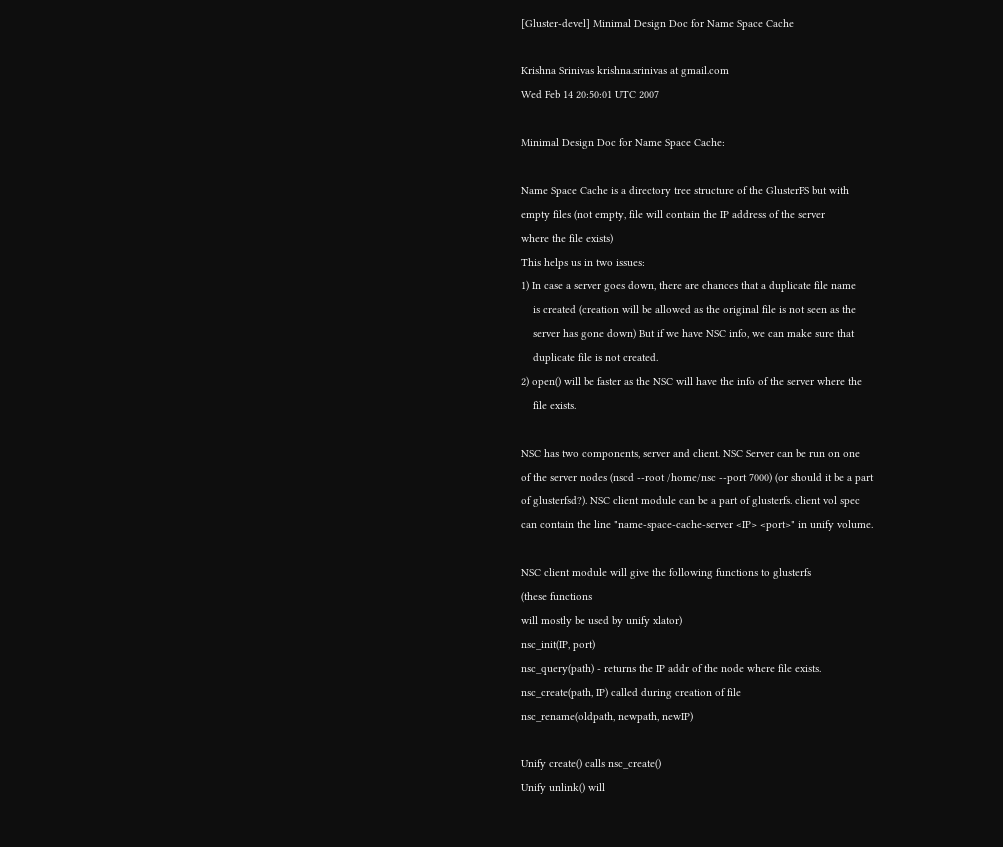[Gluster-devel] Minimal Design Doc for Name Space Cache

Krishna Srinivas krishna.srinivas at gmail.com
Wed Feb 14 20:50:01 UTC 2007

Minimal Design Doc for Name Space Cache:

Name Space Cache is a directory tree structure of the GlusterFS but with
empty files (not empty, file will contain the IP address of the server
where the file exists)
This helps us in two issues:
1) In case a server goes down, there are chances that a duplicate file name
    is created (creation will be allowed as the original file is not seen as the
    server has gone down) But if we have NSC info, we can make sure that
    duplicate file is not created.
2) open() will be faster as the NSC will have the info of the server where the
    file exists.

NSC has two components, server and client. NSC Server can be run on one
of the server nodes (nscd --root /home/nsc --port 7000) (or should it be a part
of glusterfsd?). NSC client module can be a part of glusterfs. client vol spec
can contain the line "name-space-cache-server <IP> <port>" in unify volume.

NSC client module will give the following functions to glusterfs
(these functions
will mostly be used by unify xlator)
nsc_init(IP, port)
nsc_query(path) - returns the IP addr of the node where file exists.
nsc_create(path, IP) called during creation of file
nsc_rename(oldpath, newpath, newIP)

Unify create() calls nsc_create()
Unify unlink() will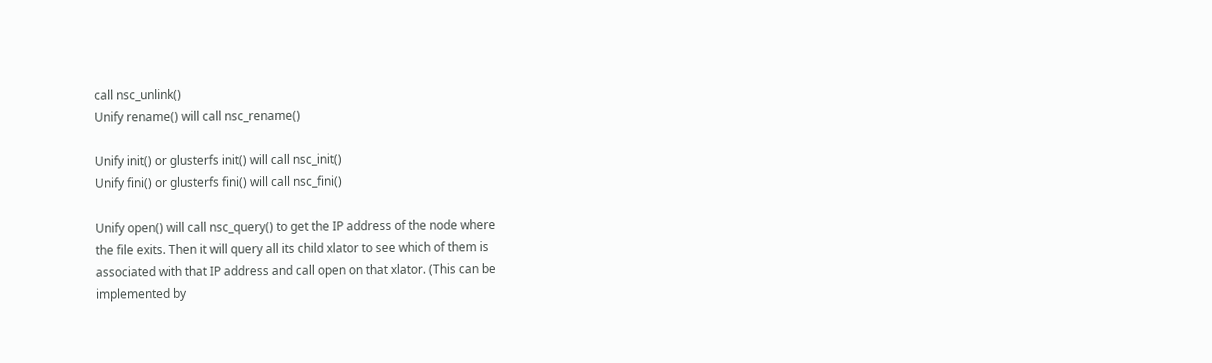call nsc_unlink()
Unify rename() will call nsc_rename()

Unify init() or glusterfs init() will call nsc_init()
Unify fini() or glusterfs fini() will call nsc_fini()

Unify open() will call nsc_query() to get the IP address of the node where
the file exits. Then it will query all its child xlator to see which of them is
associated with that IP address and call open on that xlator. (This can be
implemented by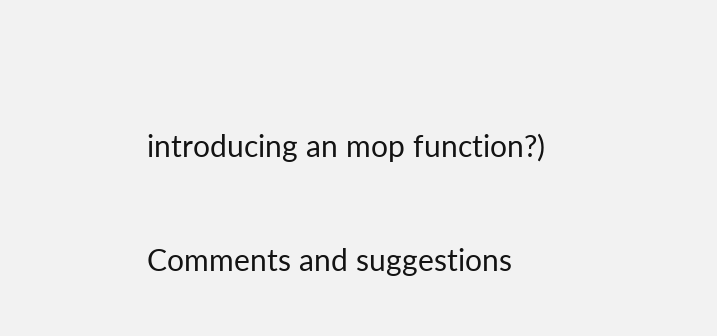introducing an mop function?)

Comments and suggestions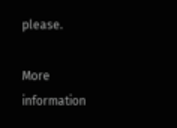please.

More information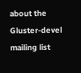about the Gluster-devel mailing list